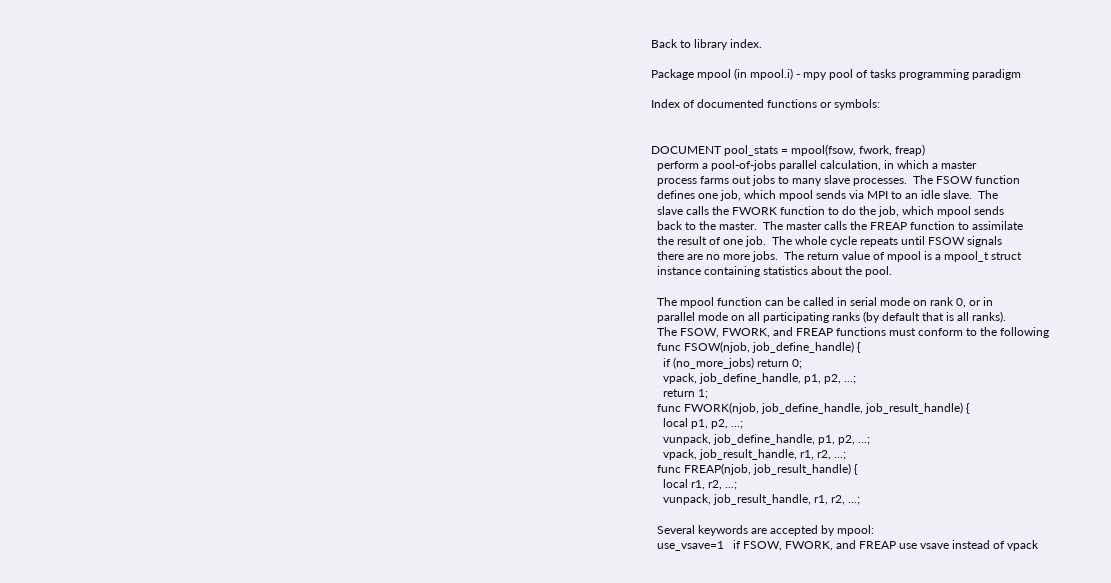Back to library index.

Package mpool (in mpool.i) - mpy pool of tasks programming paradigm

Index of documented functions or symbols:


DOCUMENT pool_stats = mpool(fsow, fwork, freap)
  perform a pool-of-jobs parallel calculation, in which a master
  process farms out jobs to many slave processes.  The FSOW function
  defines one job, which mpool sends via MPI to an idle slave.  The
  slave calls the FWORK function to do the job, which mpool sends
  back to the master.  The master calls the FREAP function to assimilate
  the result of one job.  The whole cycle repeats until FSOW signals
  there are no more jobs.  The return value of mpool is a mpool_t struct
  instance containing statistics about the pool.

  The mpool function can be called in serial mode on rank 0, or in
  parallel mode on all participating ranks (by default that is all ranks).
  The FSOW, FWORK, and FREAP functions must conform to the following
  func FSOW(njob, job_define_handle) {
    if (no_more_jobs) return 0;
    vpack, job_define_handle, p1, p2, ...;
    return 1;
  func FWORK(njob, job_define_handle, job_result_handle) {
    local p1, p2, ...;
    vunpack, job_define_handle, p1, p2, ...;
    vpack, job_result_handle, r1, r2, ...;
  func FREAP(njob, job_result_handle) {
    local r1, r2, ...;
    vunpack, job_result_handle, r1, r2, ...;

  Several keywords are accepted by mpool:
  use_vsave=1   if FSOW, FWORK, and FREAP use vsave instead of vpack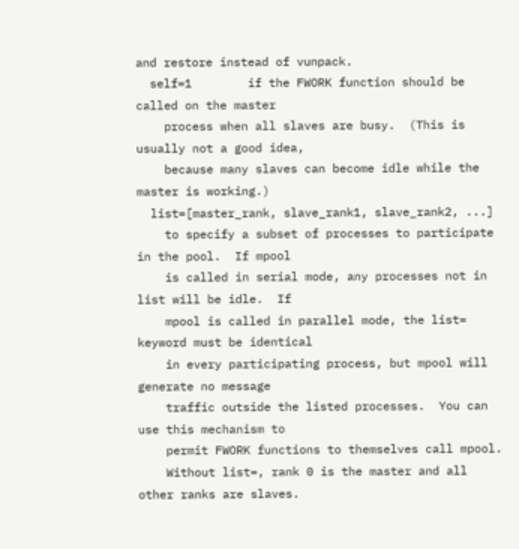and restore instead of vunpack.
  self=1        if the FWORK function should be called on the master
    process when all slaves are busy.  (This is usually not a good idea,
    because many slaves can become idle while the master is working.)
  list=[master_rank, slave_rank1, slave_rank2, ...]
    to specify a subset of processes to participate in the pool.  If mpool
    is called in serial mode, any processes not in list will be idle.  If
    mpool is called in parallel mode, the list= keyword must be identical
    in every participating process, but mpool will generate no message
    traffic outside the listed processes.  You can use this mechanism to
    permit FWORK functions to themselves call mpool.
    Without list=, rank 0 is the master and all other ranks are slaves.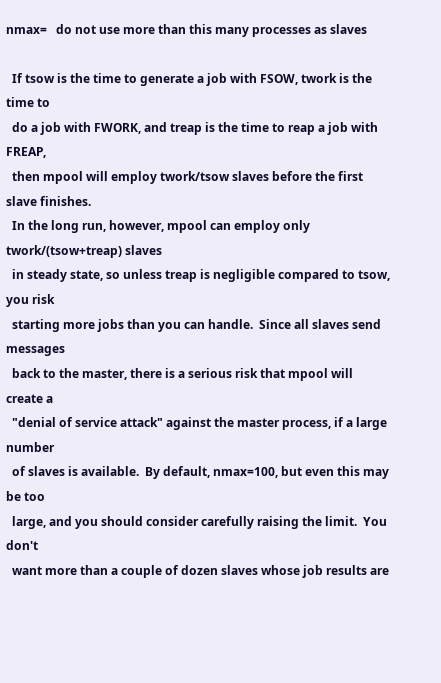nmax=   do not use more than this many processes as slaves

  If tsow is the time to generate a job with FSOW, twork is the time to
  do a job with FWORK, and treap is the time to reap a job with FREAP,
  then mpool will employ twork/tsow slaves before the first slave finishes.
  In the long run, however, mpool can employ only twork/(tsow+treap) slaves
  in steady state, so unless treap is negligible compared to tsow, you risk
  starting more jobs than you can handle.  Since all slaves send messages
  back to the master, there is a serious risk that mpool will create a
  "denial of service attack" against the master process, if a large number
  of slaves is available.  By default, nmax=100, but even this may be too
  large, and you should consider carefully raising the limit.  You don't
  want more than a couple of dozen slaves whose job results are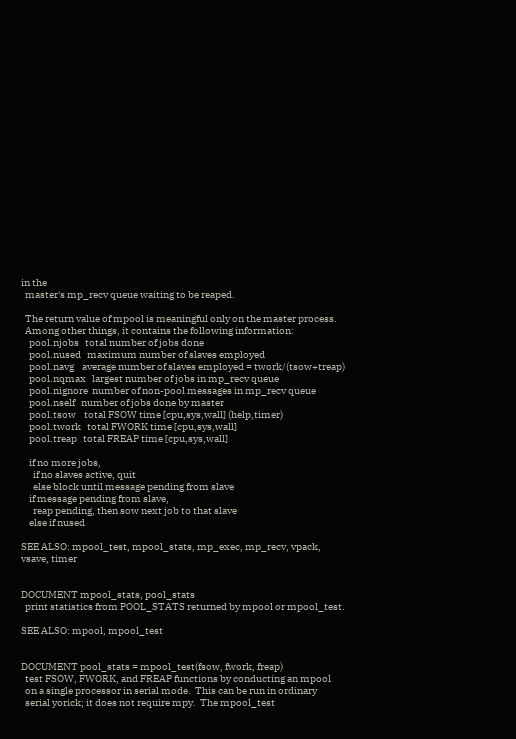in the
  master's mp_recv queue waiting to be reaped.

  The return value of mpool is meaningful only on the master process.
  Among other things, it contains the following information:
    pool.njobs   total number of jobs done
    pool.nused   maximum number of slaves employed
    pool.navg    average number of slaves employed = twork/(tsow+treap)
    pool.nqmax   largest number of jobs in mp_recv queue
    pool.nignore  number of non-pool messages in mp_recv queue
    pool.nself   number of jobs done by master
    pool.tsow    total FSOW time [cpu,sys,wall] (help,timer)
    pool.twork   total FWORK time [cpu,sys,wall]
    pool.treap   total FREAP time [cpu,sys,wall]

    if no more jobs,
      if no slaves active, quit
      else block until message pending from slave
    if message pending from slave,
      reap pending, then sow next job to that slave
    else if nused

SEE ALSO: mpool_test, mpool_stats, mp_exec, mp_recv, vpack, vsave, timer


DOCUMENT mpool_stats, pool_stats
  print statistics from POOL_STATS returned by mpool or mpool_test.

SEE ALSO: mpool, mpool_test


DOCUMENT pool_stats = mpool_test(fsow, fwork, freap)
  test FSOW, FWORK, and FREAP functions by conducting an mpool
  on a single processor in serial mode.  This can be run in ordinary
  serial yorick; it does not require mpy.  The mpool_test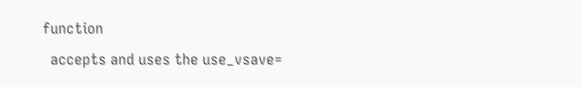function
  accepts and uses the use_vsave=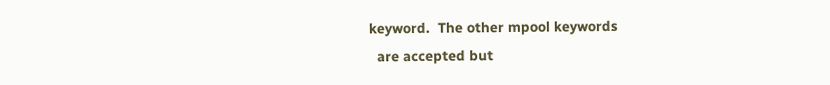keyword.  The other mpool keywords
  are accepted but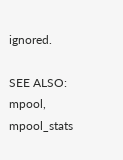ignored.

SEE ALSO: mpool, mpool_stats